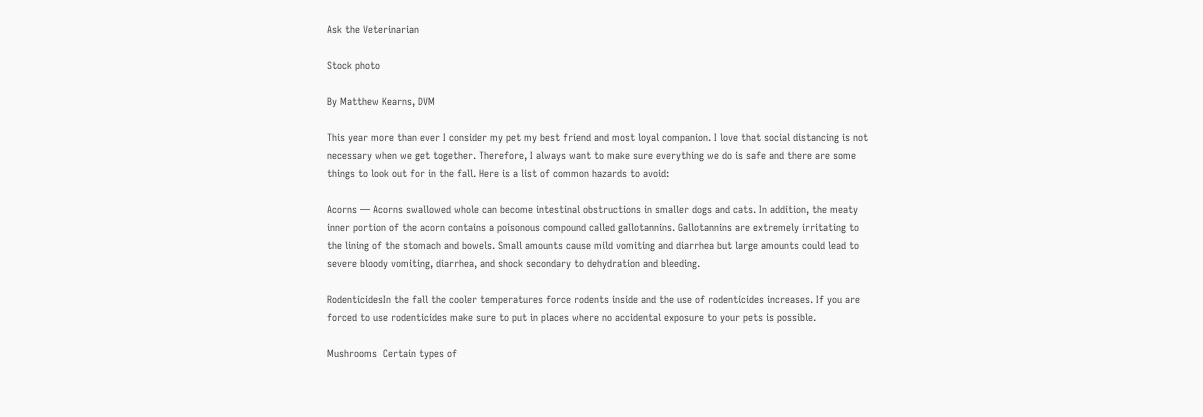Ask the Veterinarian

Stock photo

By Matthew Kearns, DVM

This year more than ever I consider my pet my best friend and most loyal companion. I love that social distancing is not necessary when we get together. Therefore, I always want to make sure everything we do is safe and there are some things to look out for in the fall. Here is a list of common hazards to avoid:

Acorns — Acorns swallowed whole can become intestinal obstructions in smaller dogs and cats. In addition, the meaty inner portion of the acorn contains a poisonous compound called gallotannins. Gallotannins are extremely irritating to the lining of the stomach and bowels. Small amounts cause mild vomiting and diarrhea but large amounts could lead to severe bloody vomiting, diarrhea, and shock secondary to dehydration and bleeding.

RodenticidesIn the fall the cooler temperatures force rodents inside and the use of rodenticides increases. If you are forced to use rodenticides make sure to put in places where no accidental exposure to your pets is possible.

Mushrooms  Certain types of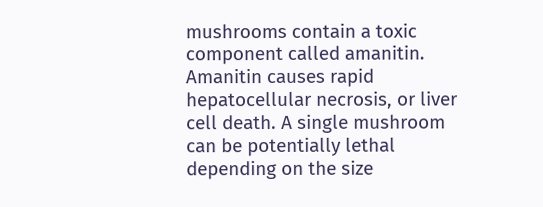mushrooms contain a toxic component called amanitin. Amanitin causes rapid hepatocellular necrosis, or liver cell death. A single mushroom can be potentially lethal depending on the size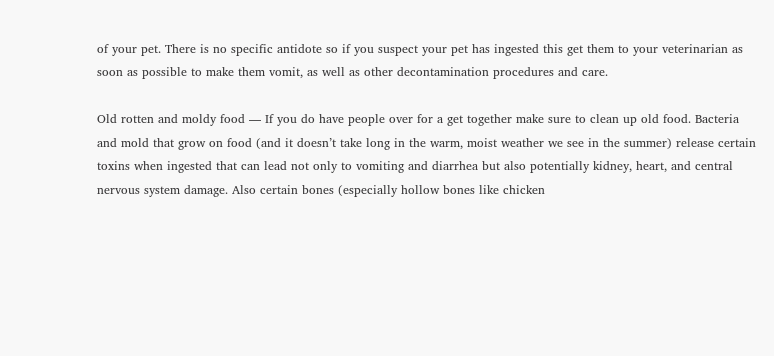of your pet. There is no specific antidote so if you suspect your pet has ingested this get them to your veterinarian as soon as possible to make them vomit, as well as other decontamination procedures and care.

Old rotten and moldy food — If you do have people over for a get together make sure to clean up old food. Bacteria and mold that grow on food (and it doesn’t take long in the warm, moist weather we see in the summer) release certain toxins when ingested that can lead not only to vomiting and diarrhea but also potentially kidney, heart, and central nervous system damage. Also certain bones (especially hollow bones like chicken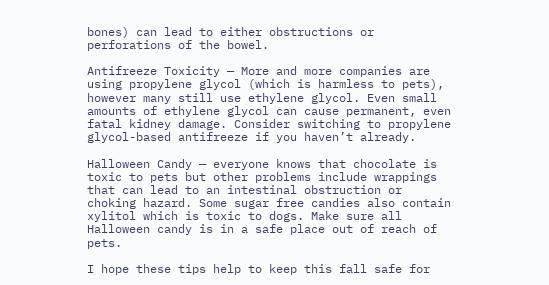bones) can lead to either obstructions or perforations of the bowel.

Antifreeze Toxicity — More and more companies are using propylene glycol (which is harmless to pets), however many still use ethylene glycol. Even small amounts of ethylene glycol can cause permanent, even fatal kidney damage. Consider switching to propylene glycol-based antifreeze if you haven’t already.

Halloween Candy — everyone knows that chocolate is toxic to pets but other problems include wrappings that can lead to an intestinal obstruction or choking hazard. Some sugar free candies also contain xylitol which is toxic to dogs. Make sure all Halloween candy is in a safe place out of reach of pets.

I hope these tips help to keep this fall safe for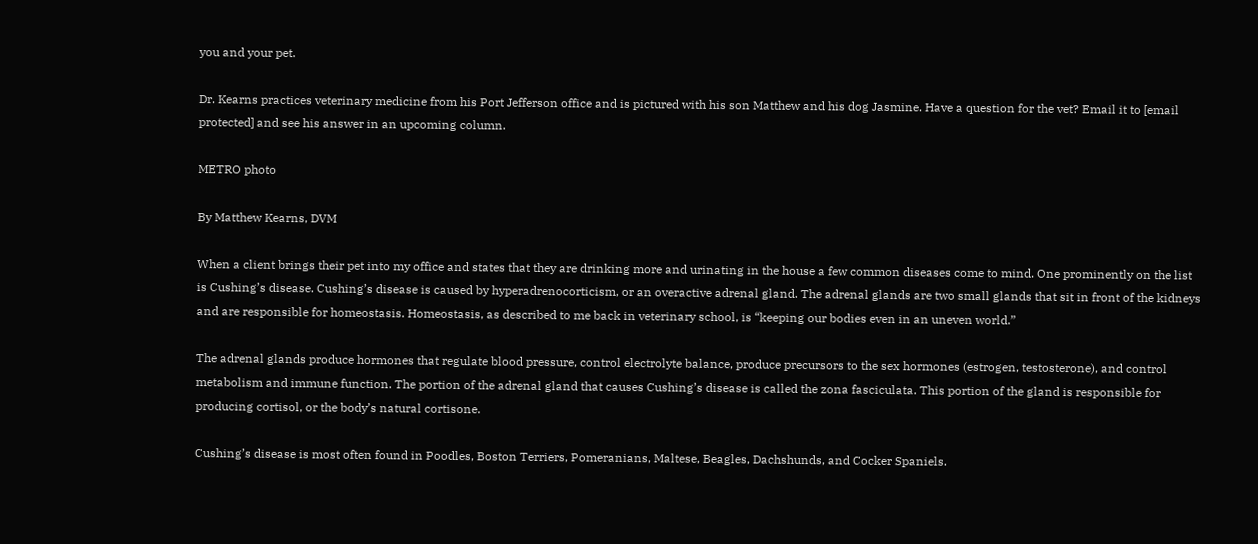you and your pet.

Dr. Kearns practices veterinary medicine from his Port Jefferson office and is pictured with his son Matthew and his dog Jasmine. Have a question for the vet? Email it to [email protected] and see his answer in an upcoming column.

METRO photo

By Matthew Kearns, DVM

When a client brings their pet into my office and states that they are drinking more and urinating in the house a few common diseases come to mind. One prominently on the list is Cushing’s disease. Cushing’s disease is caused by hyperadrenocorticism, or an overactive adrenal gland. The adrenal glands are two small glands that sit in front of the kidneys and are responsible for homeostasis. Homeostasis, as described to me back in veterinary school, is “keeping our bodies even in an uneven world.”

The adrenal glands produce hormones that regulate blood pressure, control electrolyte balance, produce precursors to the sex hormones (estrogen, testosterone), and control metabolism and immune function. The portion of the adrenal gland that causes Cushing’s disease is called the zona fasciculata. This portion of the gland is responsible for producing cortisol, or the body’s natural cortisone.

Cushing’s disease is most often found in Poodles, Boston Terriers, Pomeranians, Maltese, Beagles, Dachshunds, and Cocker Spaniels.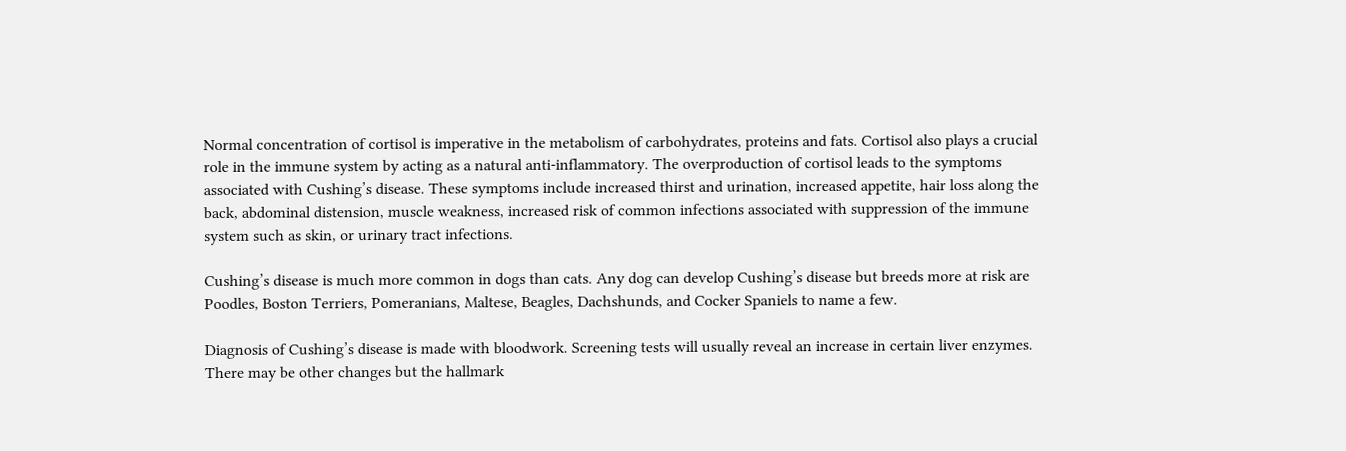Normal concentration of cortisol is imperative in the metabolism of carbohydrates, proteins and fats. Cortisol also plays a crucial role in the immune system by acting as a natural anti-inflammatory. The overproduction of cortisol leads to the symptoms associated with Cushing’s disease. These symptoms include increased thirst and urination, increased appetite, hair loss along the back, abdominal distension, muscle weakness, increased risk of common infections associated with suppression of the immune system such as skin, or urinary tract infections.

Cushing’s disease is much more common in dogs than cats. Any dog can develop Cushing’s disease but breeds more at risk are Poodles, Boston Terriers, Pomeranians, Maltese, Beagles, Dachshunds, and Cocker Spaniels to name a few.

Diagnosis of Cushing’s disease is made with bloodwork. Screening tests will usually reveal an increase in certain liver enzymes. There may be other changes but the hallmark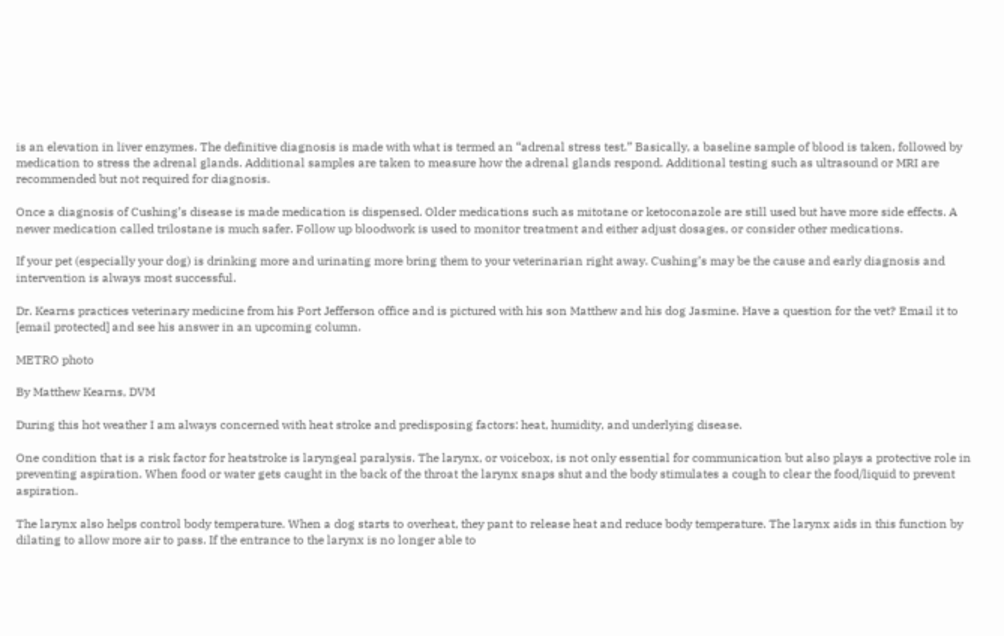is an elevation in liver enzymes. The definitive diagnosis is made with what is termed an “adrenal stress test.” Basically, a baseline sample of blood is taken, followed by medication to stress the adrenal glands. Additional samples are taken to measure how the adrenal glands respond. Additional testing such as ultrasound or MRI are recommended but not required for diagnosis.

Once a diagnosis of Cushing’s disease is made medication is dispensed. Older medications such as mitotane or ketoconazole are still used but have more side effects. A newer medication called trilostane is much safer. Follow up bloodwork is used to monitor treatment and either adjust dosages, or consider other medications.

If your pet (especially your dog) is drinking more and urinating more bring them to your veterinarian right away. Cushing’s may be the cause and early diagnosis and intervention is always most successful.

Dr. Kearns practices veterinary medicine from his Port Jefferson office and is pictured with his son Matthew and his dog Jasmine. Have a question for the vet? Email it to [email protected] and see his answer in an upcoming column.

METRO photo

By Matthew Kearns, DVM

During this hot weather I am always concerned with heat stroke and predisposing factors: heat, humidity, and underlying disease.

One condition that is a risk factor for heatstroke is laryngeal paralysis. The larynx, or voicebox, is not only essential for communication but also plays a protective role in preventing aspiration. When food or water gets caught in the back of the throat the larynx snaps shut and the body stimulates a cough to clear the food/liquid to prevent aspiration.

The larynx also helps control body temperature. When a dog starts to overheat, they pant to release heat and reduce body temperature. The larynx aids in this function by dilating to allow more air to pass. If the entrance to the larynx is no longer able to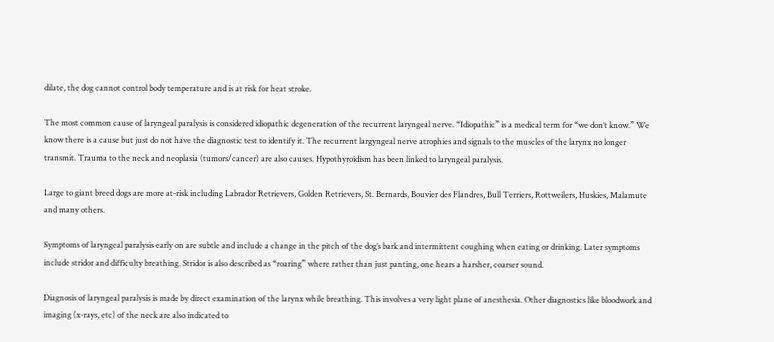dilate, the dog cannot control body temperature and is at risk for heat stroke.

The most common cause of laryngeal paralysis is considered idiopathic degeneration of the recurrent laryngeal nerve. “Idiopathic” is a medical term for “we don’t know.” We know there is a cause but just do not have the diagnostic test to identify it. The recurrent largyngeal nerve atrophies and signals to the muscles of the larynx no longer transmit. Trauma to the neck and neoplasia (tumors/cancer) are also causes. Hypothyroidism has been linked to laryngeal paralysis.

Large to giant breed dogs are more at-risk including Labrador Retrievers, Golden Retrievers, St. Bernards, Bouvier des Flandres, Bull Terriers, Rottweilers, Huskies, Malamute and many others.

Symptoms of laryngeal paralysis early on are subtle and include a change in the pitch of the dog’s bark and intermittent coughing when eating or drinking. Later symptoms include stridor and difficulty breathing. Stridor is also described as “roaring” where rather than just panting, one hears a harsher, coarser sound.

Diagnosis of laryngeal paralysis is made by direct examination of the larynx while breathing. This involves a very light plane of anesthesia. Other diagnostics like bloodwork and imaging (x-rays, etc) of the neck are also indicated to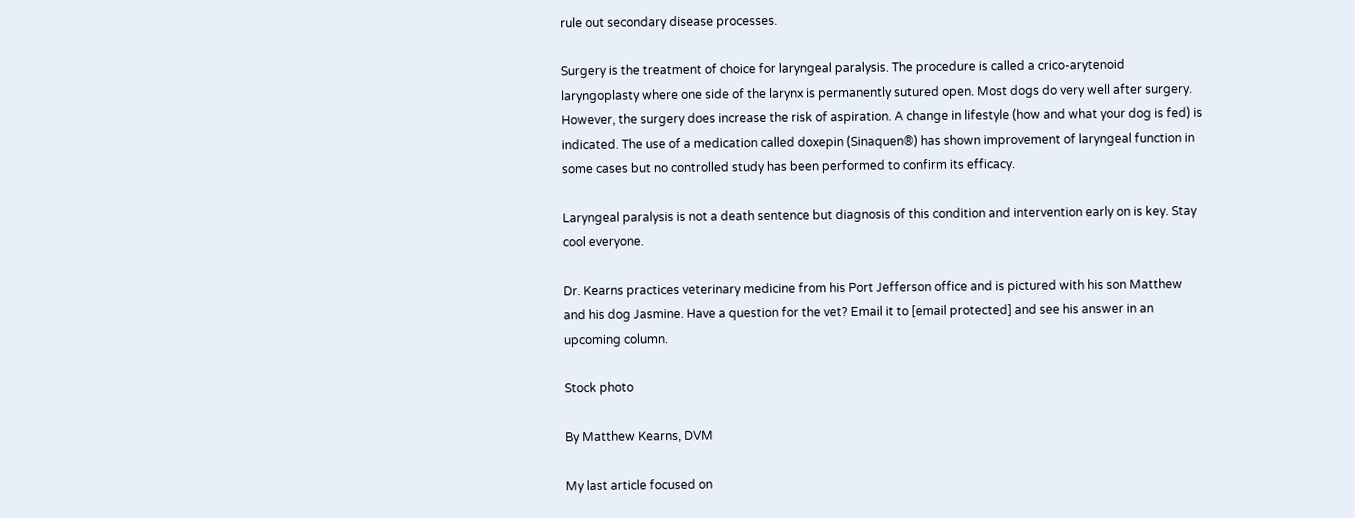rule out secondary disease processes.

Surgery is the treatment of choice for laryngeal paralysis. The procedure is called a crico-arytenoid laryngoplasty where one side of the larynx is permanently sutured open. Most dogs do very well after surgery. However, the surgery does increase the risk of aspiration. A change in lifestyle (how and what your dog is fed) is indicated. The use of a medication called doxepin (Sinaquen®) has shown improvement of laryngeal function in some cases but no controlled study has been performed to confirm its efficacy.

Laryngeal paralysis is not a death sentence but diagnosis of this condition and intervention early on is key. Stay cool everyone.

Dr. Kearns practices veterinary medicine from his Port Jefferson office and is pictured with his son Matthew and his dog Jasmine. Have a question for the vet? Email it to [email protected] and see his answer in an upcoming column.

Stock photo

By Matthew Kearns, DVM

My last article focused on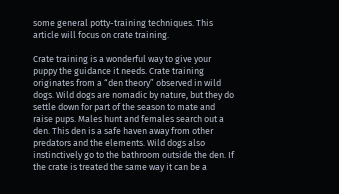some general potty-training techniques. This article will focus on crate training.

Crate training is a wonderful way to give your puppy the guidance it needs. Crate training originates from a “den theory” observed in wild dogs. Wild dogs are nomadic by nature, but they do settle down for part of the season to mate and raise pups. Males hunt and females search out a den. This den is a safe haven away from other predators and the elements. Wild dogs also instinctively go to the bathroom outside the den. If the crate is treated the same way it can be a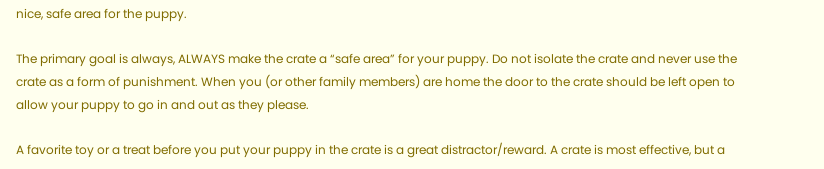nice, safe area for the puppy.

The primary goal is always, ALWAYS make the crate a “safe area” for your puppy. Do not isolate the crate and never use the crate as a form of punishment. When you (or other family members) are home the door to the crate should be left open to allow your puppy to go in and out as they please.

A favorite toy or a treat before you put your puppy in the crate is a great distractor/reward. A crate is most effective, but a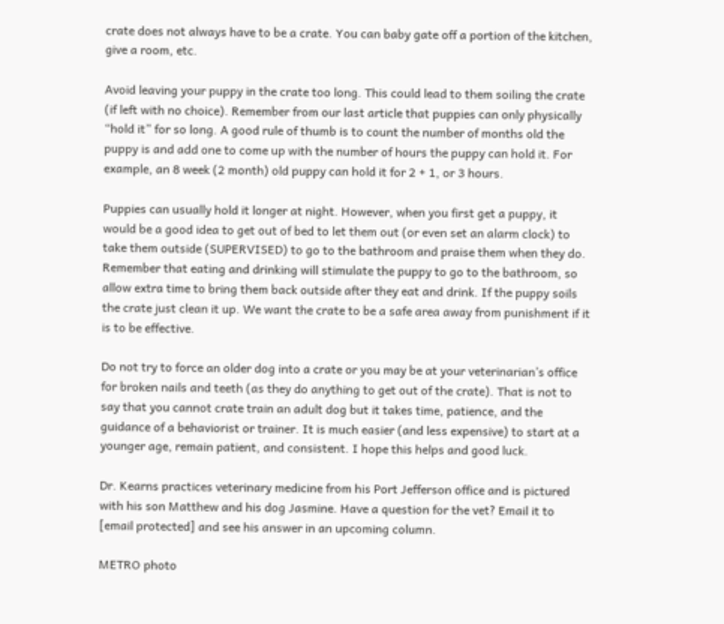crate does not always have to be a crate. You can baby gate off a portion of the kitchen, give a room, etc.

Avoid leaving your puppy in the crate too long. This could lead to them soiling the crate (if left with no choice). Remember from our last article that puppies can only physically “hold it” for so long. A good rule of thumb is to count the number of months old the puppy is and add one to come up with the number of hours the puppy can hold it. For example, an 8 week (2 month) old puppy can hold it for 2 + 1, or 3 hours.

Puppies can usually hold it longer at night. However, when you first get a puppy, it would be a good idea to get out of bed to let them out (or even set an alarm clock) to take them outside (SUPERVISED) to go to the bathroom and praise them when they do. Remember that eating and drinking will stimulate the puppy to go to the bathroom, so allow extra time to bring them back outside after they eat and drink. If the puppy soils the crate just clean it up. We want the crate to be a safe area away from punishment if it is to be effective.

Do not try to force an older dog into a crate or you may be at your veterinarian’s office for broken nails and teeth (as they do anything to get out of the crate). That is not to say that you cannot crate train an adult dog but it takes time, patience, and the guidance of a behaviorist or trainer. It is much easier (and less expensive) to start at a younger age, remain patient, and consistent. I hope this helps and good luck.

Dr. Kearns practices veterinary medicine from his Port Jefferson office and is pictured with his son Matthew and his dog Jasmine. Have a question for the vet? Email it to [email protected] and see his answer in an upcoming column.

METRO photo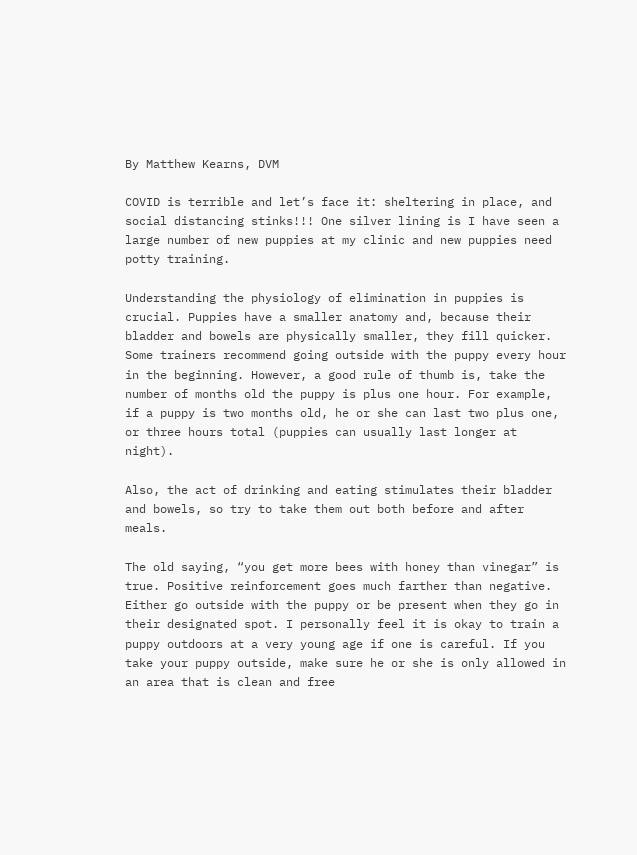By Matthew Kearns, DVM

COVID is terrible and let’s face it: sheltering in place, and social distancing stinks!!! One silver lining is I have seen a large number of new puppies at my clinic and new puppies need potty training.

Understanding the physiology of elimination in puppies is crucial. Puppies have a smaller anatomy and, because their bladder and bowels are physically smaller, they fill quicker. Some trainers recommend going outside with the puppy every hour in the beginning. However, a good rule of thumb is, take the number of months old the puppy is plus one hour. For example, if a puppy is two months old, he or she can last two plus one, or three hours total (puppies can usually last longer at night).

Also, the act of drinking and eating stimulates their bladder and bowels, so try to take them out both before and after meals.

The old saying, “you get more bees with honey than vinegar” is true. Positive reinforcement goes much farther than negative. Either go outside with the puppy or be present when they go in their designated spot. I personally feel it is okay to train a puppy outdoors at a very young age if one is careful. If you take your puppy outside, make sure he or she is only allowed in an area that is clean and free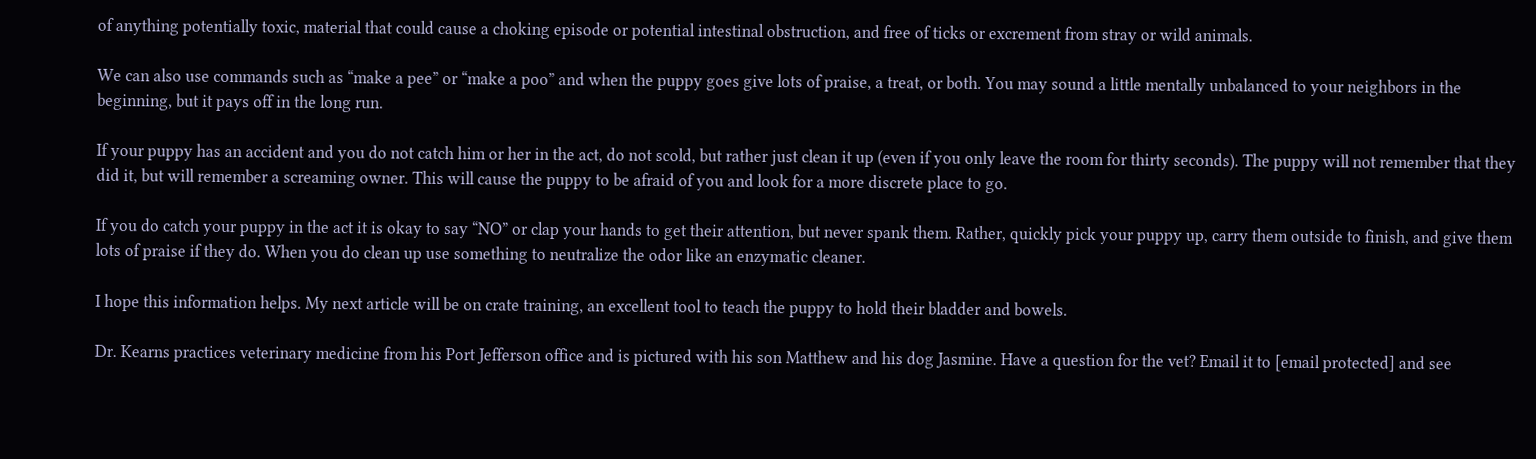of anything potentially toxic, material that could cause a choking episode or potential intestinal obstruction, and free of ticks or excrement from stray or wild animals.

We can also use commands such as “make a pee” or “make a poo” and when the puppy goes give lots of praise, a treat, or both. You may sound a little mentally unbalanced to your neighbors in the beginning, but it pays off in the long run.

If your puppy has an accident and you do not catch him or her in the act, do not scold, but rather just clean it up (even if you only leave the room for thirty seconds). The puppy will not remember that they did it, but will remember a screaming owner. This will cause the puppy to be afraid of you and look for a more discrete place to go.

If you do catch your puppy in the act it is okay to say “NO” or clap your hands to get their attention, but never spank them. Rather, quickly pick your puppy up, carry them outside to finish, and give them lots of praise if they do. When you do clean up use something to neutralize the odor like an enzymatic cleaner.

I hope this information helps. My next article will be on crate training, an excellent tool to teach the puppy to hold their bladder and bowels.

Dr. Kearns practices veterinary medicine from his Port Jefferson office and is pictured with his son Matthew and his dog Jasmine. Have a question for the vet? Email it to [email protected] and see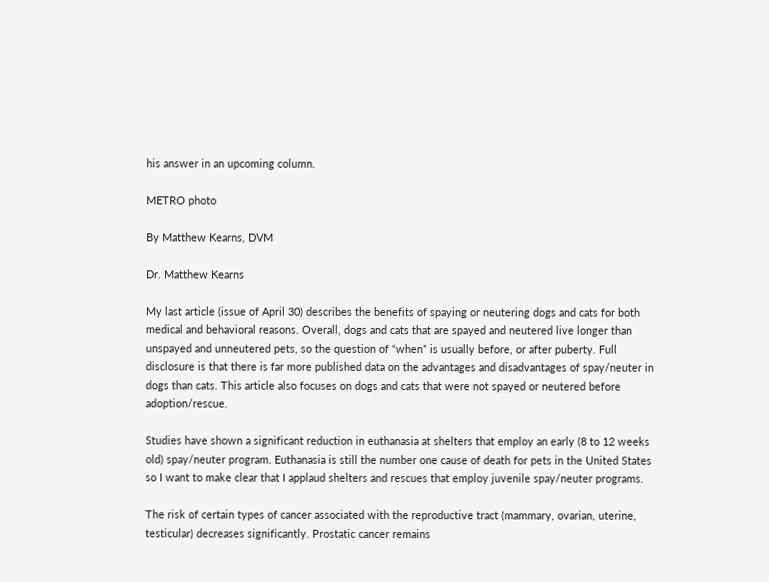his answer in an upcoming column.

METRO photo

By Matthew Kearns, DVM

Dr. Matthew Kearns

My last article (issue of April 30) describes the benefits of spaying or neutering dogs and cats for both medical and behavioral reasons. Overall, dogs and cats that are spayed and neutered live longer than unspayed and unneutered pets, so the question of “when” is usually before, or after puberty. Full disclosure is that there is far more published data on the advantages and disadvantages of spay/neuter in dogs than cats. This article also focuses on dogs and cats that were not spayed or neutered before adoption/rescue.

Studies have shown a significant reduction in euthanasia at shelters that employ an early (8 to 12 weeks old) spay/neuter program. Euthanasia is still the number one cause of death for pets in the United States so I want to make clear that I applaud shelters and rescues that employ juvenile spay/neuter programs.

The risk of certain types of cancer associated with the reproductive tract (mammary, ovarian, uterine, testicular) decreases significantly. Prostatic cancer remains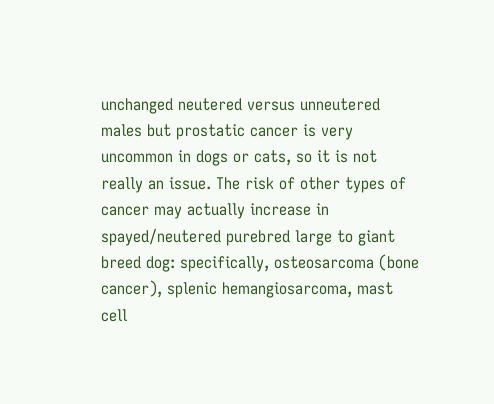unchanged neutered versus unneutered males but prostatic cancer is very uncommon in dogs or cats, so it is not really an issue. The risk of other types of cancer may actually increase in spayed/neutered purebred large to giant breed dog: specifically, osteosarcoma (bone cancer), splenic hemangiosarcoma, mast cell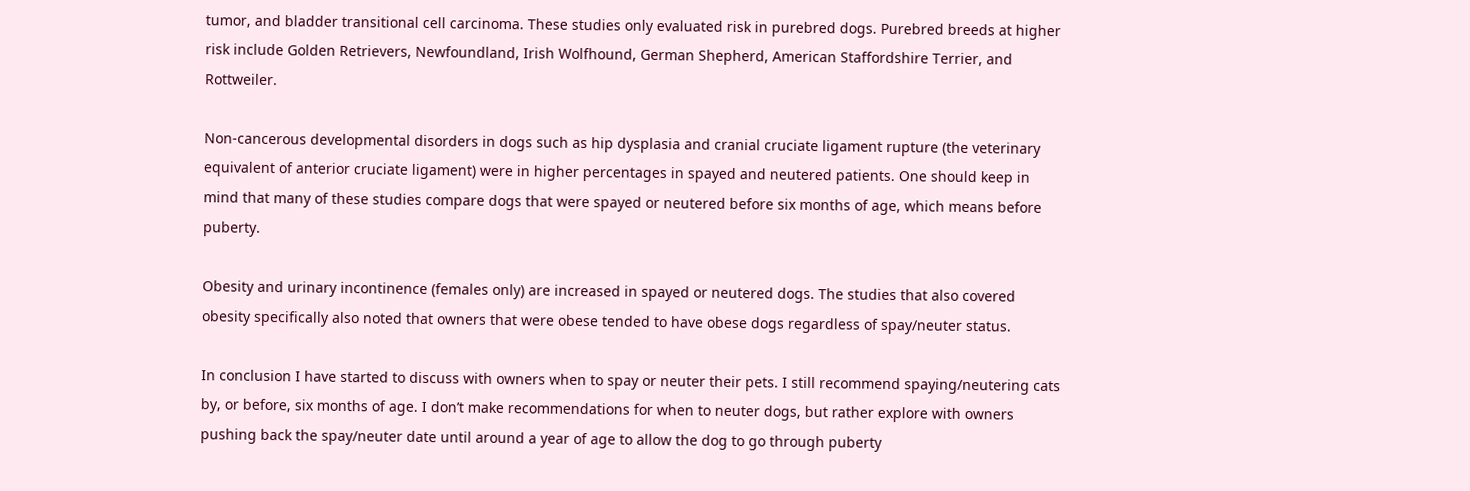tumor, and bladder transitional cell carcinoma. These studies only evaluated risk in purebred dogs. Purebred breeds at higher risk include Golden Retrievers, Newfoundland, Irish Wolfhound, German Shepherd, American Staffordshire Terrier, and Rottweiler.

Non-cancerous developmental disorders in dogs such as hip dysplasia and cranial cruciate ligament rupture (the veterinary equivalent of anterior cruciate ligament) were in higher percentages in spayed and neutered patients. One should keep in mind that many of these studies compare dogs that were spayed or neutered before six months of age, which means before puberty.

Obesity and urinary incontinence (females only) are increased in spayed or neutered dogs. The studies that also covered obesity specifically also noted that owners that were obese tended to have obese dogs regardless of spay/neuter status.

In conclusion I have started to discuss with owners when to spay or neuter their pets. I still recommend spaying/neutering cats by, or before, six months of age. I don’t make recommendations for when to neuter dogs, but rather explore with owners pushing back the spay/neuter date until around a year of age to allow the dog to go through puberty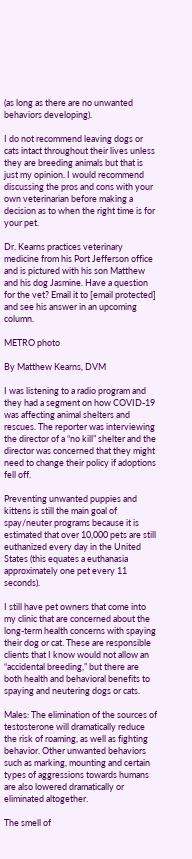(as long as there are no unwanted behaviors developing).

I do not recommend leaving dogs or cats intact throughout their lives unless they are breeding animals but that is just my opinion. I would recommend discussing the pros and cons with your own veterinarian before making a decision as to when the right time is for your pet.

Dr. Kearns practices veterinary medicine from his Port Jefferson office and is pictured with his son Matthew and his dog Jasmine. Have a question for the vet? Email it to [email protected] and see his answer in an upcoming column.

METRO photo

By Matthew Kearns, DVM

I was listening to a radio program and they had a segment on how COVID-19 was affecting animal shelters and rescues. The reporter was interviewing the director of a “no kill” shelter and the director was concerned that they might need to change their policy if adoptions fell off.

Preventing unwanted puppies and kittens is still the main goal of spay/neuter programs because it is estimated that over 10,000 pets are still euthanized every day in the United States (this equates a euthanasia approximately one pet every 11 seconds).

I still have pet owners that come into my clinic that are concerned about the long-term health concerns with spaying their dog or cat. These are responsible clients that I know would not allow an “accidental breeding,” but there are both health and behavioral benefits to spaying and neutering dogs or cats.

Males: The elimination of the sources of testosterone will dramatically reduce the risk of roaming, as well as fighting behavior. Other unwanted behaviors such as marking, mounting and certain types of aggressions towards humans are also lowered dramatically or eliminated altogether.

The smell of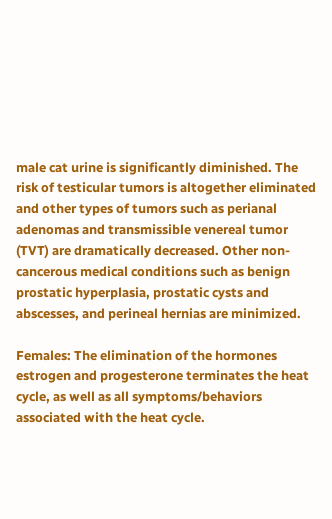male cat urine is significantly diminished. The risk of testicular tumors is altogether eliminated and other types of tumors such as perianal adenomas and transmissible venereal tumor (TVT) are dramatically decreased. Other non-cancerous medical conditions such as benign prostatic hyperplasia, prostatic cysts and abscesses, and perineal hernias are minimized.

Females: The elimination of the hormones estrogen and progesterone terminates the heat cycle, as well as all symptoms/behaviors associated with the heat cycle.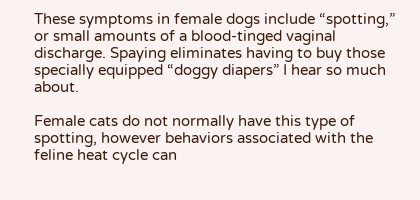These symptoms in female dogs include “spotting,” or small amounts of a blood-tinged vaginal discharge. Spaying eliminates having to buy those specially equipped “doggy diapers” I hear so much about.

Female cats do not normally have this type of spotting, however behaviors associated with the feline heat cycle can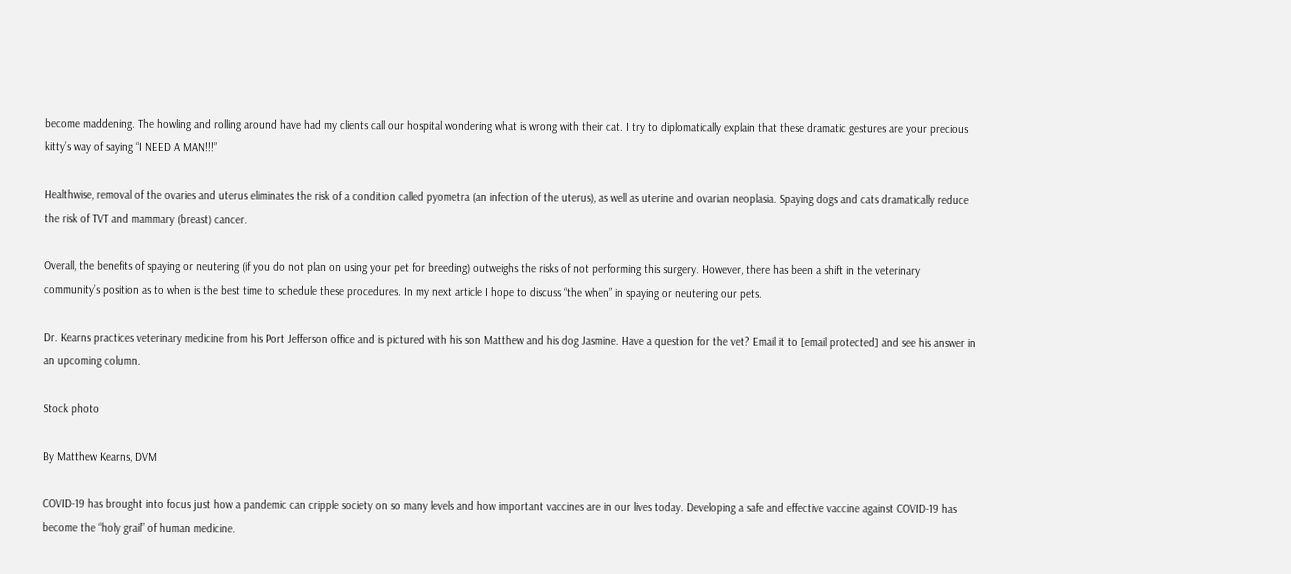become maddening. The howling and rolling around have had my clients call our hospital wondering what is wrong with their cat. I try to diplomatically explain that these dramatic gestures are your precious kitty’s way of saying “I NEED A MAN!!!”

Healthwise, removal of the ovaries and uterus eliminates the risk of a condition called pyometra (an infection of the uterus), as well as uterine and ovarian neoplasia. Spaying dogs and cats dramatically reduce the risk of TVT and mammary (breast) cancer.

Overall, the benefits of spaying or neutering (if you do not plan on using your pet for breeding) outweighs the risks of not performing this surgery. However, there has been a shift in the veterinary community’s position as to when is the best time to schedule these procedures. In my next article I hope to discuss “the when” in spaying or neutering our pets.

Dr. Kearns practices veterinary medicine from his Port Jefferson office and is pictured with his son Matthew and his dog Jasmine. Have a question for the vet? Email it to [email protected] and see his answer in an upcoming column.

Stock photo

By Matthew Kearns, DVM

COVID-19 has brought into focus just how a pandemic can cripple society on so many levels and how important vaccines are in our lives today. Developing a safe and effective vaccine against COVID-19 has become the “holy grail” of human medicine.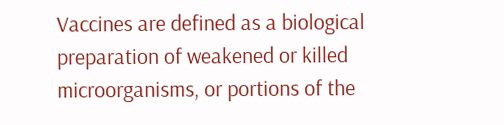Vaccines are defined as a biological preparation of weakened or killed microorganisms, or portions of the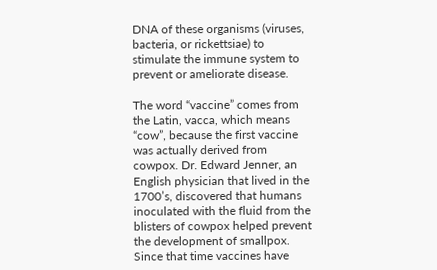DNA of these organisms (viruses, bacteria, or rickettsiae) to stimulate the immune system to prevent or ameliorate disease.

The word “vaccine” comes from the Latin, vacca, which means “cow”, because the first vaccine was actually derived from cowpox. Dr. Edward Jenner, an English physician that lived in the 1700’s, discovered that humans inoculated with the fluid from the blisters of cowpox helped prevent the development of smallpox. Since that time vaccines have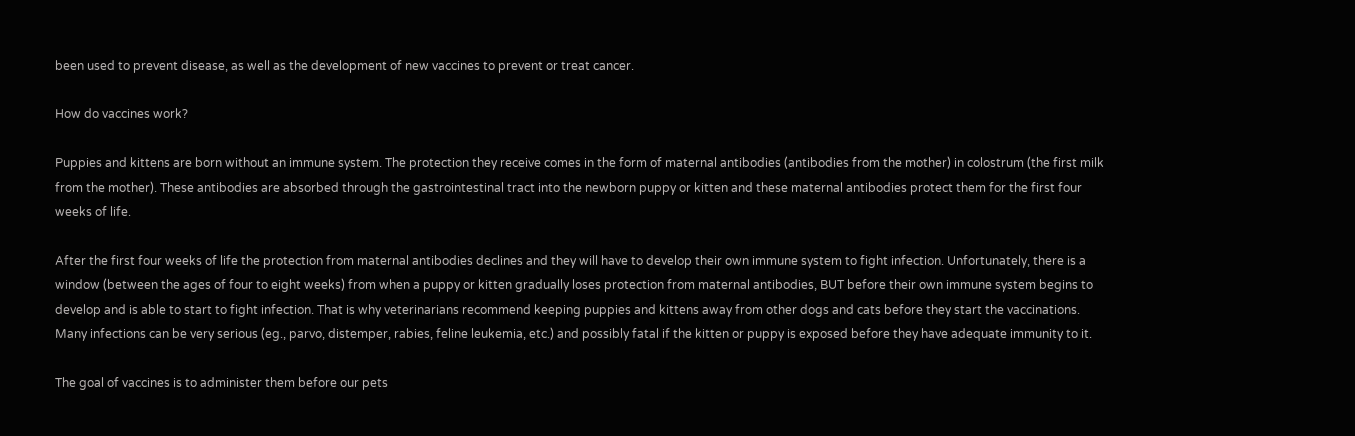been used to prevent disease, as well as the development of new vaccines to prevent or treat cancer.

How do vaccines work?

Puppies and kittens are born without an immune system. The protection they receive comes in the form of maternal antibodies (antibodies from the mother) in colostrum (the first milk from the mother). These antibodies are absorbed through the gastrointestinal tract into the newborn puppy or kitten and these maternal antibodies protect them for the first four weeks of life.

After the first four weeks of life the protection from maternal antibodies declines and they will have to develop their own immune system to fight infection. Unfortunately, there is a window (between the ages of four to eight weeks) from when a puppy or kitten gradually loses protection from maternal antibodies, BUT before their own immune system begins to develop and is able to start to fight infection. That is why veterinarians recommend keeping puppies and kittens away from other dogs and cats before they start the vaccinations. Many infections can be very serious (eg., parvo, distemper, rabies, feline leukemia, etc.) and possibly fatal if the kitten or puppy is exposed before they have adequate immunity to it.

The goal of vaccines is to administer them before our pets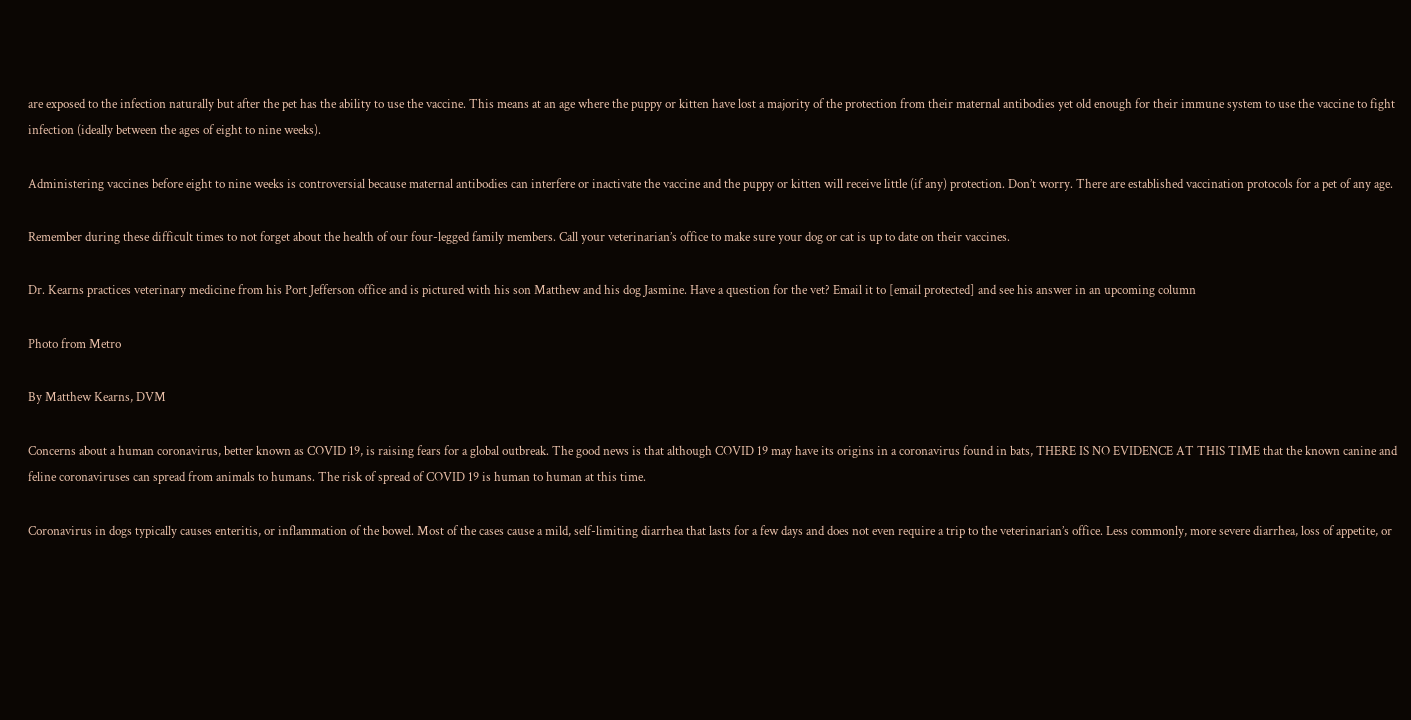are exposed to the infection naturally but after the pet has the ability to use the vaccine. This means at an age where the puppy or kitten have lost a majority of the protection from their maternal antibodies yet old enough for their immune system to use the vaccine to fight infection (ideally between the ages of eight to nine weeks).

Administering vaccines before eight to nine weeks is controversial because maternal antibodies can interfere or inactivate the vaccine and the puppy or kitten will receive little (if any) protection. Don’t worry. There are established vaccination protocols for a pet of any age.

Remember during these difficult times to not forget about the health of our four-legged family members. Call your veterinarian’s office to make sure your dog or cat is up to date on their vaccines.

Dr. Kearns practices veterinary medicine from his Port Jefferson office and is pictured with his son Matthew and his dog Jasmine. Have a question for the vet? Email it to [email protected] and see his answer in an upcoming column

Photo from Metro

By Matthew Kearns, DVM

Concerns about a human coronavirus, better known as COVID 19, is raising fears for a global outbreak. The good news is that although COVID 19 may have its origins in a coronavirus found in bats, THERE IS NO EVIDENCE AT THIS TIME that the known canine and feline coronaviruses can spread from animals to humans. The risk of spread of COVID 19 is human to human at this time.

Coronavirus in dogs typically causes enteritis, or inflammation of the bowel. Most of the cases cause a mild, self-limiting diarrhea that lasts for a few days and does not even require a trip to the veterinarian’s office. Less commonly, more severe diarrhea, loss of appetite, or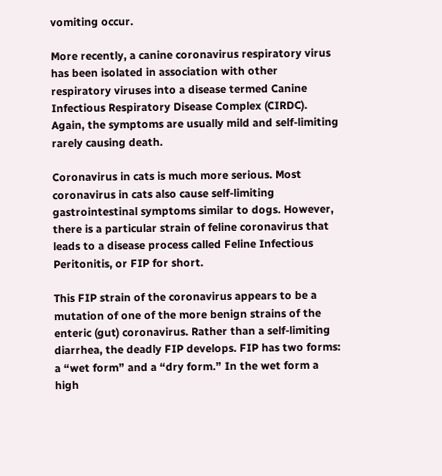vomiting occur.

More recently, a canine coronavirus respiratory virus has been isolated in association with other respiratory viruses into a disease termed Canine Infectious Respiratory Disease Complex (CIRDC). Again, the symptoms are usually mild and self-limiting rarely causing death.

Coronavirus in cats is much more serious. Most coronavirus in cats also cause self-limiting gastrointestinal symptoms similar to dogs. However, there is a particular strain of feline coronavirus that leads to a disease process called Feline Infectious Peritonitis, or FIP for short.

This FIP strain of the coronavirus appears to be a mutation of one of the more benign strains of the enteric (gut) coronavirus. Rather than a self-limiting diarrhea, the deadly FIP develops. FIP has two forms: a “wet form” and a “dry form.” In the wet form a high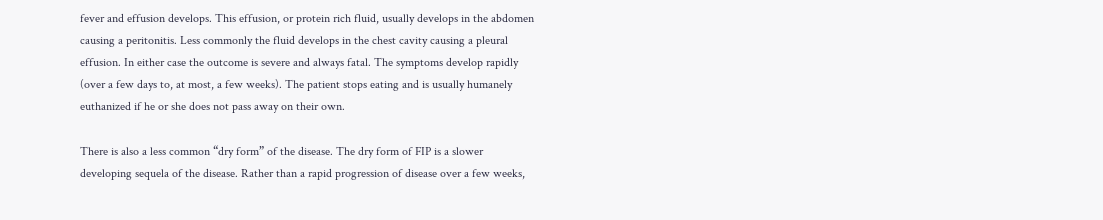fever and effusion develops. This effusion, or protein rich fluid, usually develops in the abdomen causing a peritonitis. Less commonly the fluid develops in the chest cavity causing a pleural effusion. In either case the outcome is severe and always fatal. The symptoms develop rapidly (over a few days to, at most, a few weeks). The patient stops eating and is usually humanely euthanized if he or she does not pass away on their own.

There is also a less common “dry form” of the disease. The dry form of FIP is a slower developing sequela of the disease. Rather than a rapid progression of disease over a few weeks,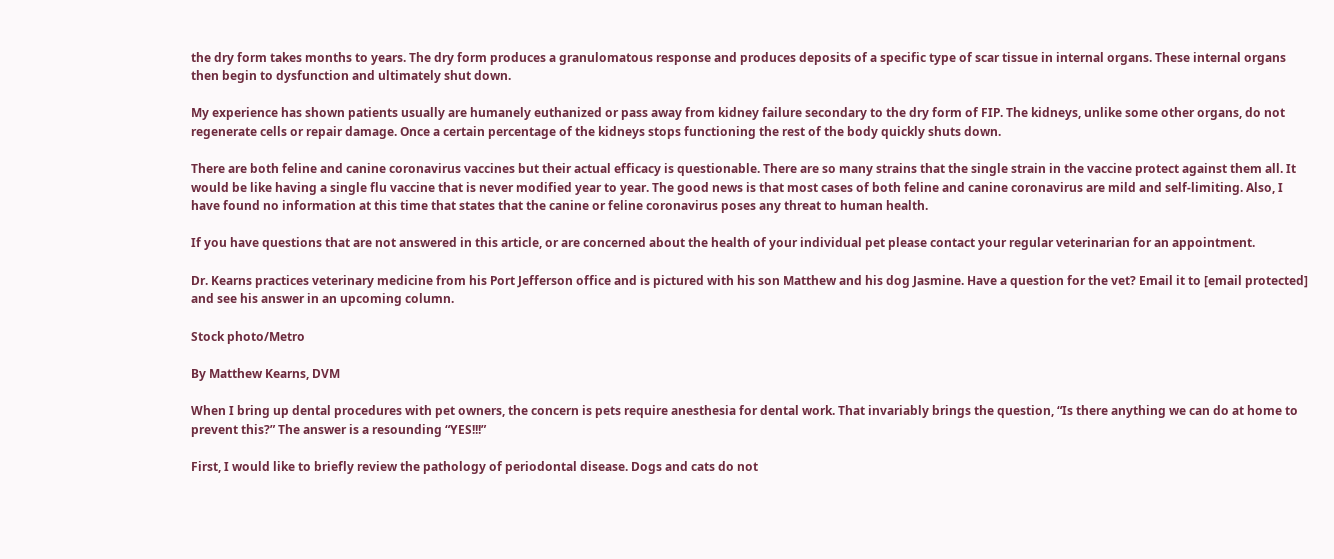the dry form takes months to years. The dry form produces a granulomatous response and produces deposits of a specific type of scar tissue in internal organs. These internal organs then begin to dysfunction and ultimately shut down.

My experience has shown patients usually are humanely euthanized or pass away from kidney failure secondary to the dry form of FIP. The kidneys, unlike some other organs, do not regenerate cells or repair damage. Once a certain percentage of the kidneys stops functioning the rest of the body quickly shuts down.

There are both feline and canine coronavirus vaccines but their actual efficacy is questionable. There are so many strains that the single strain in the vaccine protect against them all. It would be like having a single flu vaccine that is never modified year to year. The good news is that most cases of both feline and canine coronavirus are mild and self-limiting. Also, I have found no information at this time that states that the canine or feline coronavirus poses any threat to human health.

If you have questions that are not answered in this article, or are concerned about the health of your individual pet please contact your regular veterinarian for an appointment.

Dr. Kearns practices veterinary medicine from his Port Jefferson office and is pictured with his son Matthew and his dog Jasmine. Have a question for the vet? Email it to [email protected] and see his answer in an upcoming column.

Stock photo/Metro

By Matthew Kearns, DVM

When I bring up dental procedures with pet owners, the concern is pets require anesthesia for dental work. That invariably brings the question, “Is there anything we can do at home to prevent this?” The answer is a resounding “YES!!!”

First, I would like to briefly review the pathology of periodontal disease. Dogs and cats do not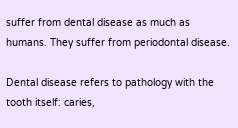suffer from dental disease as much as humans. They suffer from periodontal disease.

Dental disease refers to pathology with the tooth itself: caries,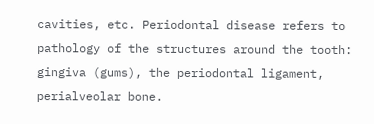cavities, etc. Periodontal disease refers to pathology of the structures around the tooth: gingiva (gums), the periodontal ligament, perialveolar bone.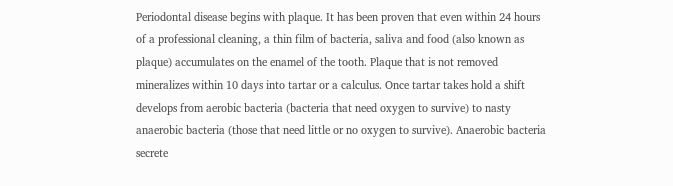Periodontal disease begins with plaque. It has been proven that even within 24 hours of a professional cleaning, a thin film of bacteria, saliva and food (also known as plaque) accumulates on the enamel of the tooth. Plaque that is not removed mineralizes within 10 days into tartar or a calculus. Once tartar takes hold a shift develops from aerobic bacteria (bacteria that need oxygen to survive) to nasty anaerobic bacteria (those that need little or no oxygen to survive). Anaerobic bacteria secrete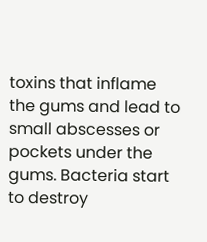toxins that inflame the gums and lead to small abscesses or pockets under the gums. Bacteria start to destroy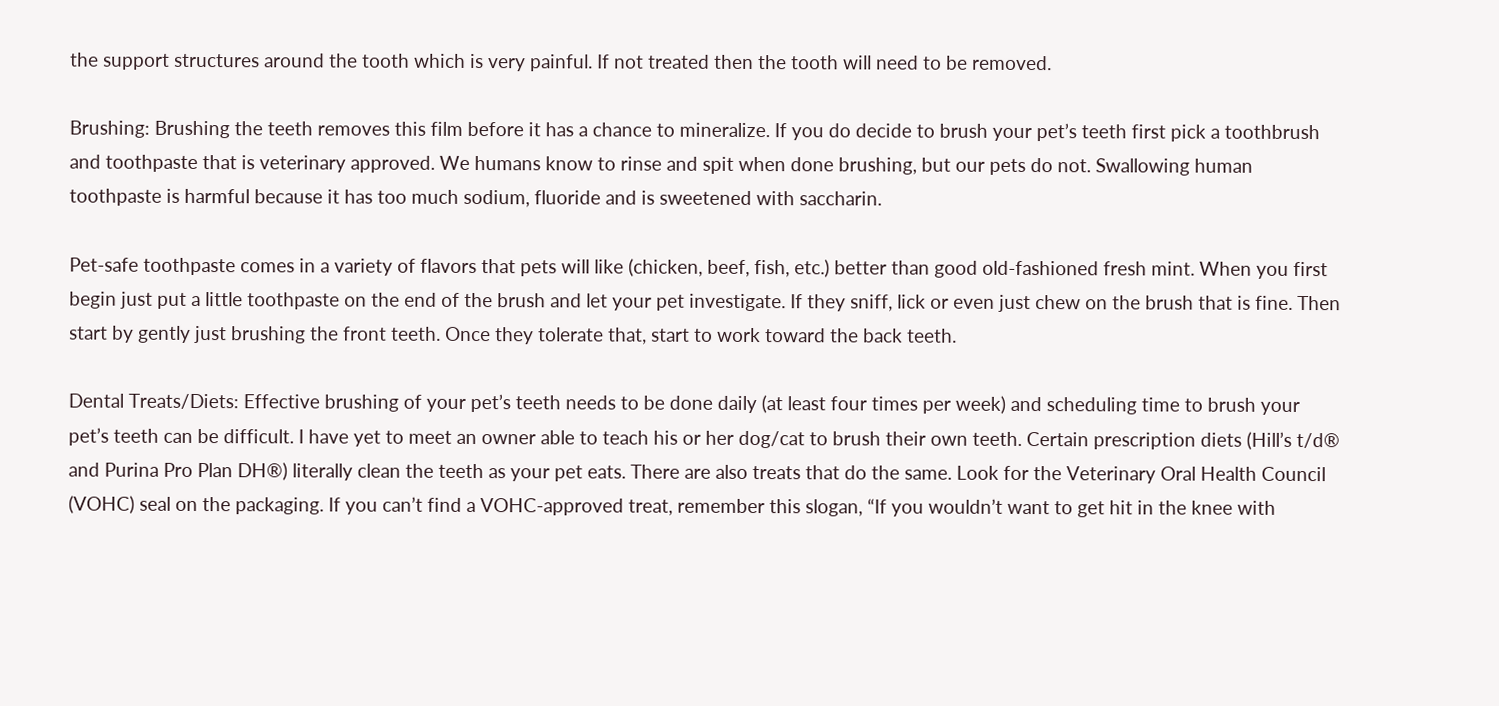the support structures around the tooth which is very painful. If not treated then the tooth will need to be removed.

Brushing: Brushing the teeth removes this film before it has a chance to mineralize. If you do decide to brush your pet’s teeth first pick a toothbrush and toothpaste that is veterinary approved. We humans know to rinse and spit when done brushing, but our pets do not. Swallowing human toothpaste is harmful because it has too much sodium, fluoride and is sweetened with saccharin.

Pet-safe toothpaste comes in a variety of flavors that pets will like (chicken, beef, fish, etc.) better than good old-fashioned fresh mint. When you first begin just put a little toothpaste on the end of the brush and let your pet investigate. If they sniff, lick or even just chew on the brush that is fine. Then start by gently just brushing the front teeth. Once they tolerate that, start to work toward the back teeth.

Dental Treats/Diets: Effective brushing of your pet’s teeth needs to be done daily (at least four times per week) and scheduling time to brush your pet’s teeth can be difficult. I have yet to meet an owner able to teach his or her dog/cat to brush their own teeth. Certain prescription diets (Hill’s t/d® and Purina Pro Plan DH®) literally clean the teeth as your pet eats. There are also treats that do the same. Look for the Veterinary Oral Health Council (VOHC) seal on the packaging. If you can’t find a VOHC-approved treat, remember this slogan, “If you wouldn’t want to get hit in the knee with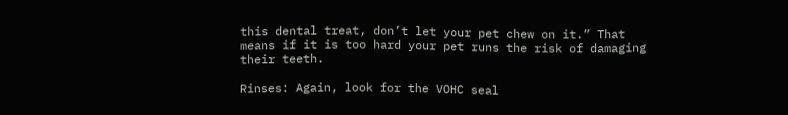this dental treat, don’t let your pet chew on it.” That means if it is too hard your pet runs the risk of damaging their teeth.

Rinses: Again, look for the VOHC seal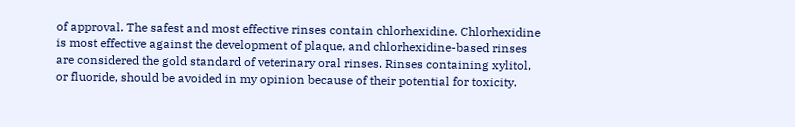of approval. The safest and most effective rinses contain chlorhexidine. Chlorhexidine is most effective against the development of plaque, and chlorhexidine-based rinses are considered the gold standard of veterinary oral rinses. Rinses containing xylitol, or fluoride, should be avoided in my opinion because of their potential for toxicity.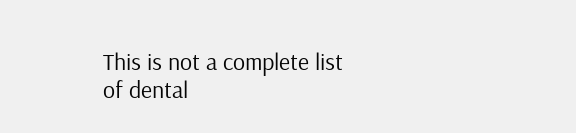This is not a complete list of dental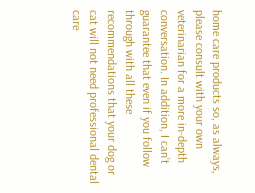home care products so, as always, please consult with your own veterinarian for a more in-depth conversation. In addition, I can’t guarantee that even if you follow through with all these recommendations that your dog or cat will not need professional dental care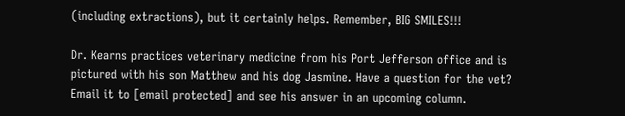(including extractions), but it certainly helps. Remember, BIG SMILES!!!

Dr. Kearns practices veterinary medicine from his Port Jefferson office and is pictured with his son Matthew and his dog Jasmine. Have a question for the vet? Email it to [email protected] and see his answer in an upcoming column.